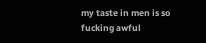my taste in men is so fucking awful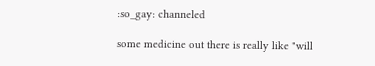:so_gay: channeled

some medicine out there is really like "will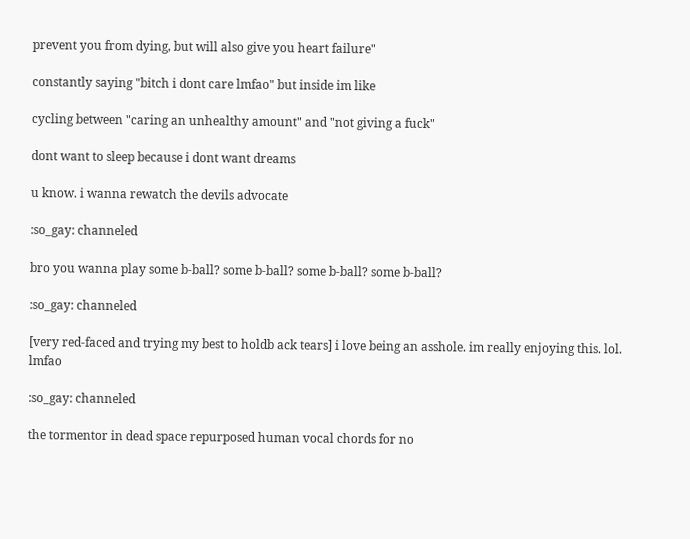prevent you from dying, but will also give you heart failure"

constantly saying "bitch i dont care lmfao" but inside im like

cycling between "caring an unhealthy amount" and "not giving a fuck"

dont want to sleep because i dont want dreams

u know. i wanna rewatch the devils advocate

:so_gay: channeled

bro you wanna play some b-ball? some b-ball? some b-ball? some b-ball?

:so_gay: channeled

[very red-faced and trying my best to holdb ack tears] i love being an asshole. im really enjoying this. lol. lmfao

:so_gay: channeled

the tormentor in dead space repurposed human vocal chords for no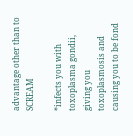advantage other than to SCREAM

*infects you with toxoplasma gondii, giving you toxoplasmosis and causing you to be fond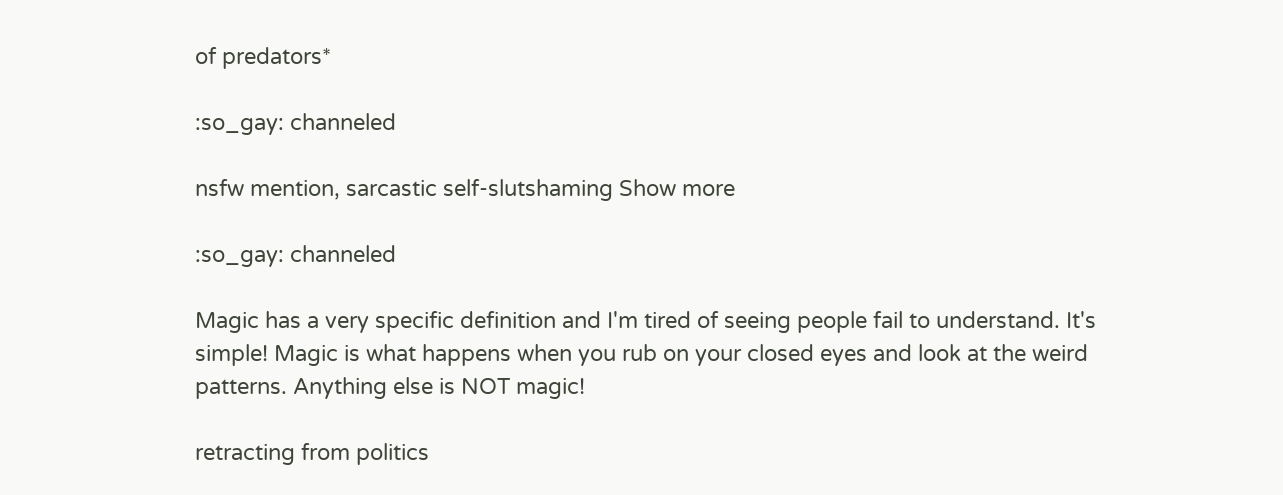of predators*

:so_gay: channeled

nsfw mention, sarcastic self-slutshaming Show more

:so_gay: channeled

Magic has a very specific definition and I'm tired of seeing people fail to understand. It's simple! Magic is what happens when you rub on your closed eyes and look at the weird patterns. Anything else is NOT magic!

retracting from politics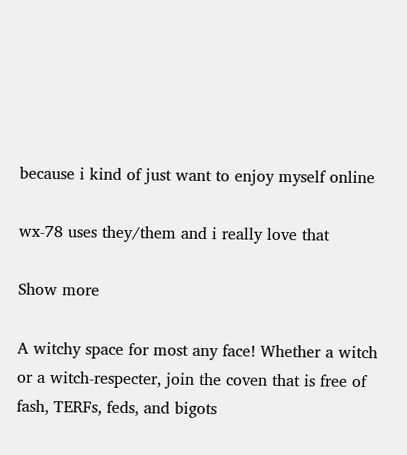because i kind of just want to enjoy myself online

wx-78 uses they/them and i really love that

Show more

A witchy space for most any face! Whether a witch or a witch-respecter, join the coven that is free of fash, TERFs, feds, and bigots